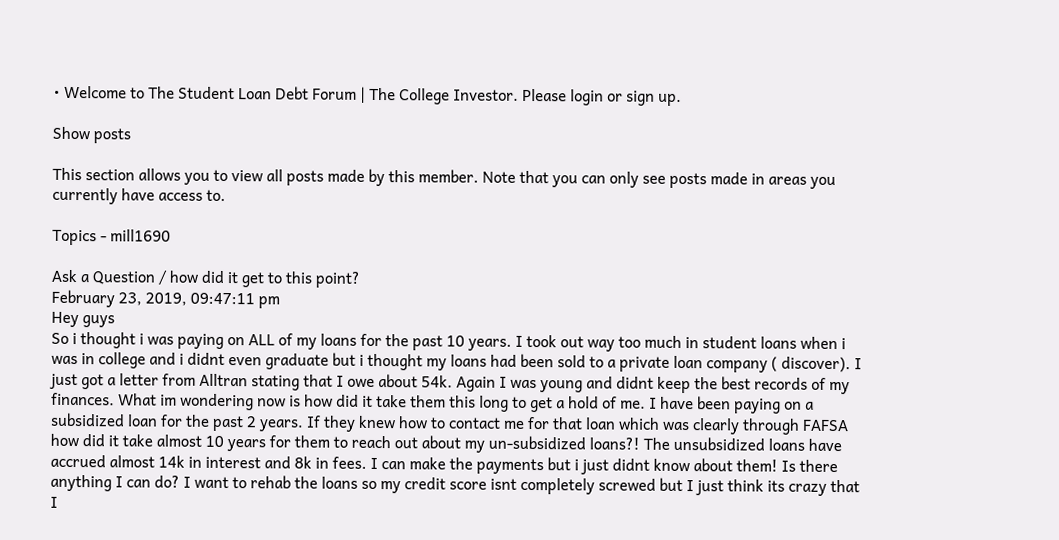• Welcome to The Student Loan Debt Forum | The College Investor. Please login or sign up.

Show posts

This section allows you to view all posts made by this member. Note that you can only see posts made in areas you currently have access to.

Topics - mill1690

Ask a Question / how did it get to this point?
February 23, 2019, 09:47:11 pm
Hey guys
So i thought i was paying on ALL of my loans for the past 10 years. I took out way too much in student loans when i was in college and i didnt even graduate but i thought my loans had been sold to a private loan company ( discover). I just got a letter from Alltran stating that I owe about 54k. Again I was young and didnt keep the best records of my finances. What im wondering now is how did it take them this long to get a hold of me. I have been paying on a subsidized loan for the past 2 years. If they knew how to contact me for that loan which was clearly through FAFSA how did it take almost 10 years for them to reach out about my un-subsidized loans?! The unsubsidized loans have accrued almost 14k in interest and 8k in fees. I can make the payments but i just didnt know about them! Is there anything I can do? I want to rehab the loans so my credit score isnt completely screwed but I just think its crazy that I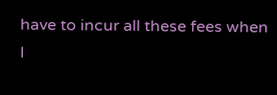have to incur all these fees when I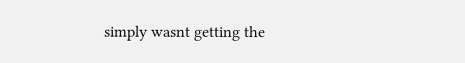simply wasnt getting the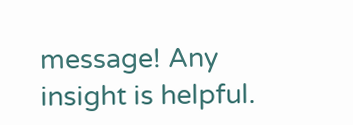message! Any insight is helpful.